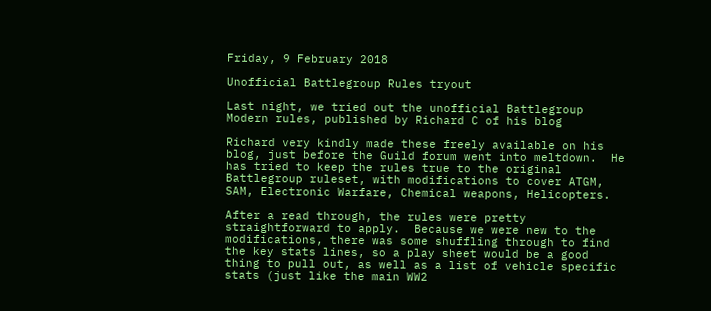Friday, 9 February 2018

Unofficial Battlegroup Rules tryout

Last night, we tried out the unofficial Battlegroup Modern rules, published by Richard C of his blog

Richard very kindly made these freely available on his blog, just before the Guild forum went into meltdown.  He has tried to keep the rules true to the original Battlegroup ruleset, with modifications to cover ATGM, SAM, Electronic Warfare, Chemical weapons, Helicopters.

After a read through, the rules were pretty straightforward to apply.  Because we were new to the modifications, there was some shuffling through to find the key stats lines, so a play sheet would be a good thing to pull out, as well as a list of vehicle specific stats (just like the main WW2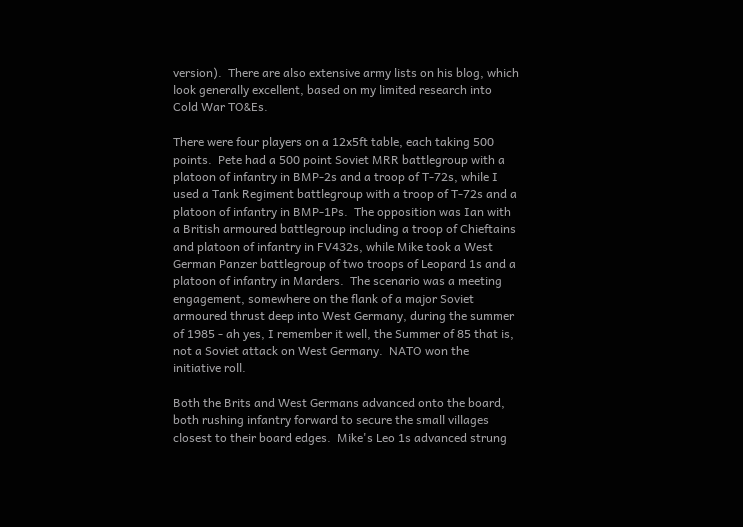version).  There are also extensive army lists on his blog, which look generally excellent, based on my limited research into Cold War TO&Es.

There were four players on a 12x5ft table, each taking 500 points.  Pete had a 500 point Soviet MRR battlegroup with a platoon of infantry in BMP-2s and a troop of T-72s, while I used a Tank Regiment battlegroup with a troop of T-72s and a platoon of infantry in BMP-1Ps.  The opposition was Ian with a British armoured battlegroup including a troop of Chieftains and platoon of infantry in FV432s, while Mike took a West German Panzer battlegroup of two troops of Leopard 1s and a platoon of infantry in Marders.  The scenario was a meeting engagement, somewhere on the flank of a major Soviet armoured thrust deep into West Germany, during the summer of 1985 - ah yes, I remember it well, the Summer of 85 that is, not a Soviet attack on West Germany.  NATO won the initiative roll.

Both the Brits and West Germans advanced onto the board, both rushing infantry forward to secure the small villages closest to their board edges.  Mike's Leo 1s advanced strung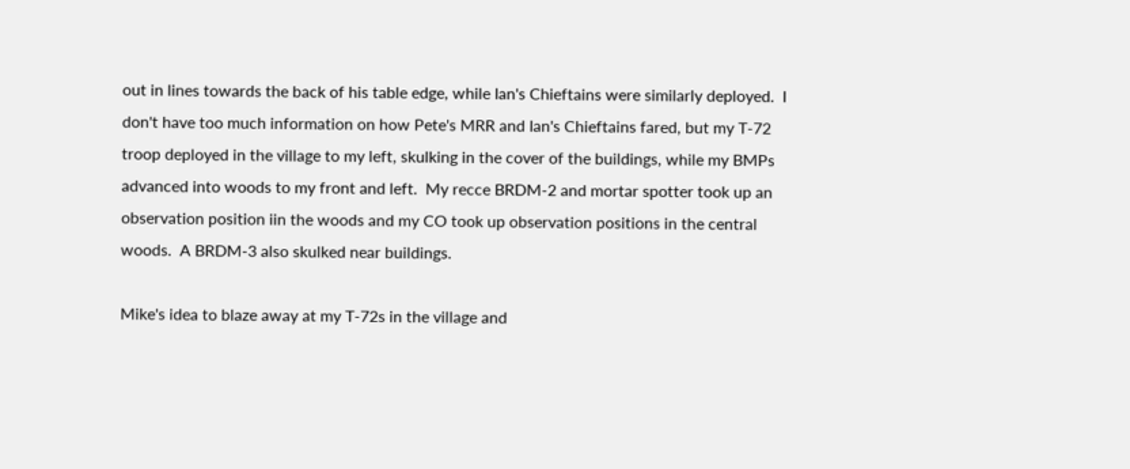out in lines towards the back of his table edge, while Ian's Chieftains were similarly deployed.  I don't have too much information on how Pete's MRR and Ian's Chieftains fared, but my T-72 troop deployed in the village to my left, skulking in the cover of the buildings, while my BMPs advanced into woods to my front and left.  My recce BRDM-2 and mortar spotter took up an observation position iin the woods and my CO took up observation positions in the central woods.  A BRDM-3 also skulked near buildings.

Mike's idea to blaze away at my T-72s in the village and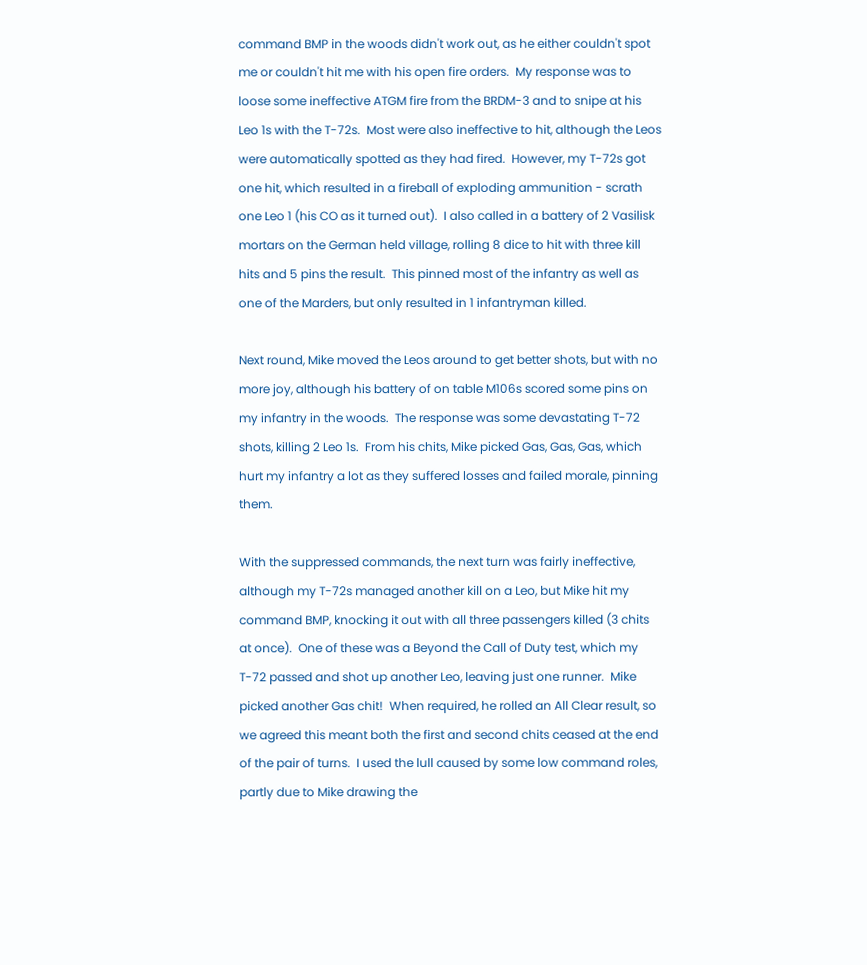command BMP in the woods didn't work out, as he either couldn't spot me or couldn't hit me with his open fire orders.  My response was to loose some ineffective ATGM fire from the BRDM-3 and to snipe at his Leo 1s with the T-72s.  Most were also ineffective to hit, although the Leos were automatically spotted as they had fired.  However, my T-72s got one hit, which resulted in a fireball of exploding ammunition - scrath one Leo 1 (his CO as it turned out).  I also called in a battery of 2 Vasilisk mortars on the German held village, rolling 8 dice to hit with three kill hits and 5 pins the result.  This pinned most of the infantry as well as one of the Marders, but only resulted in 1 infantryman killed.

Next round, Mike moved the Leos around to get better shots, but with no more joy, although his battery of on table M106s scored some pins on my infantry in the woods.  The response was some devastating T-72 shots, killing 2 Leo 1s.  From his chits, Mike picked Gas, Gas, Gas, which hurt my infantry a lot as they suffered losses and failed morale, pinning them.

With the suppressed commands, the next turn was fairly ineffective, although my T-72s managed another kill on a Leo, but Mike hit my command BMP, knocking it out with all three passengers killed (3 chits at once).  One of these was a Beyond the Call of Duty test, which my T-72 passed and shot up another Leo, leaving just one runner.  Mike picked another Gas chit!  When required, he rolled an All Clear result, so we agreed this meant both the first and second chits ceased at the end of the pair of turns.  I used the lull caused by some low command roles, partly due to Mike drawing the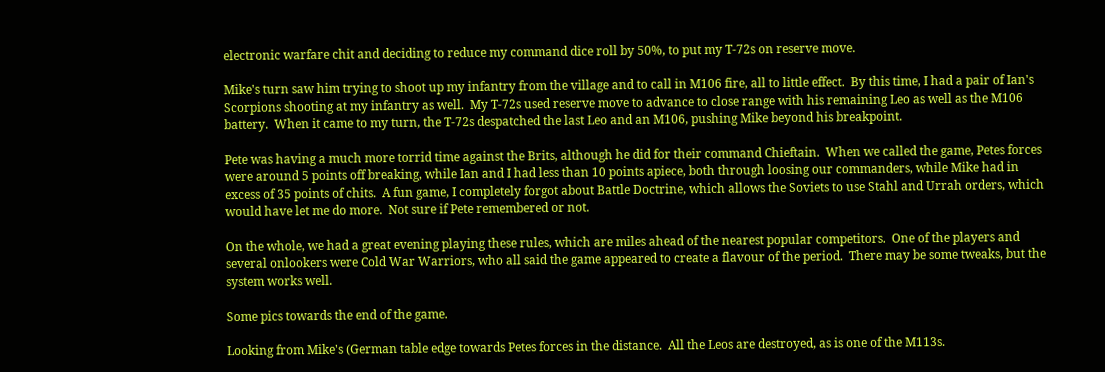electronic warfare chit and deciding to reduce my command dice roll by 50%, to put my T-72s on reserve move.

Mike's turn saw him trying to shoot up my infantry from the village and to call in M106 fire, all to little effect.  By this time, I had a pair of Ian's Scorpions shooting at my infantry as well.  My T-72s used reserve move to advance to close range with his remaining Leo as well as the M106 battery.  When it came to my turn, the T-72s despatched the last Leo and an M106, pushing Mike beyond his breakpoint.

Pete was having a much more torrid time against the Brits, although he did for their command Chieftain.  When we called the game, Petes forces were around 5 points off breaking, while Ian and I had less than 10 points apiece, both through loosing our commanders, while Mike had in excess of 35 points of chits.  A fun game, I completely forgot about Battle Doctrine, which allows the Soviets to use Stahl and Urrah orders, which would have let me do more.  Not sure if Pete remembered or not.

On the whole, we had a great evening playing these rules, which are miles ahead of the nearest popular competitors.  One of the players and several onlookers were Cold War Warriors, who all said the game appeared to create a flavour of the period.  There may be some tweaks, but the system works well.

Some pics towards the end of the game.

Looking from Mike's (German table edge towards Petes forces in the distance.  All the Leos are destroyed, as is one of the M113s.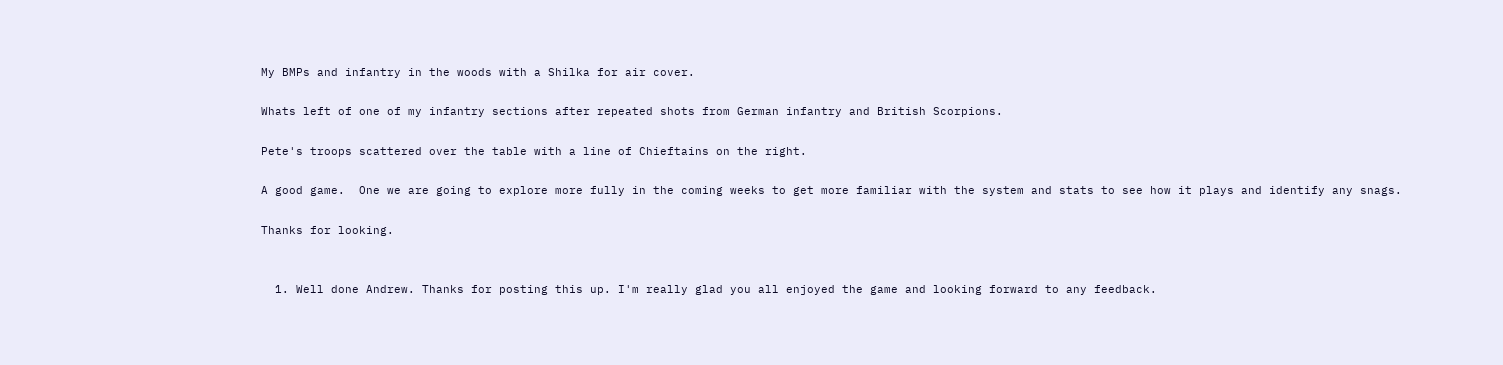My BMPs and infantry in the woods with a Shilka for air cover.

Whats left of one of my infantry sections after repeated shots from German infantry and British Scorpions.

Pete's troops scattered over the table with a line of Chieftains on the right.

A good game.  One we are going to explore more fully in the coming weeks to get more familiar with the system and stats to see how it plays and identify any snags.

Thanks for looking.


  1. Well done Andrew. Thanks for posting this up. I'm really glad you all enjoyed the game and looking forward to any feedback.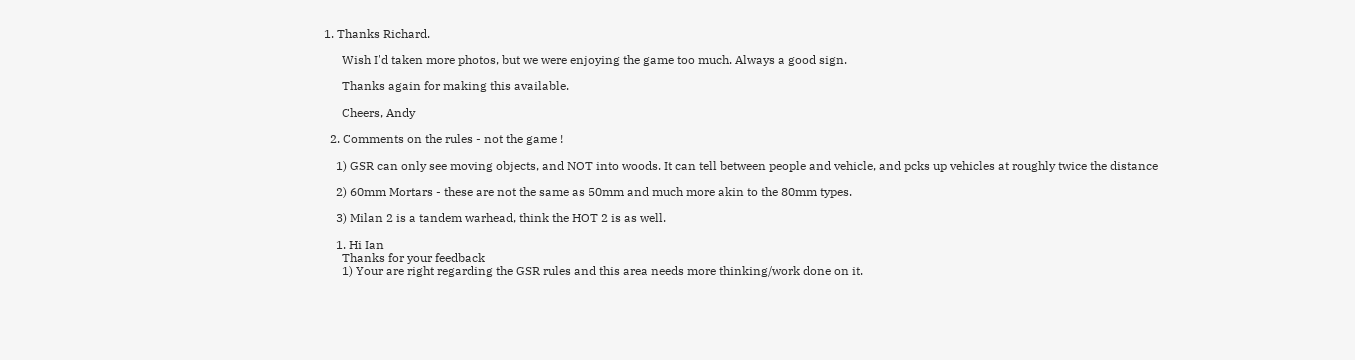1. Thanks Richard.

      Wish I'd taken more photos, but we were enjoying the game too much. Always a good sign.

      Thanks again for making this available.

      Cheers, Andy

  2. Comments on the rules - not the game !

    1) GSR can only see moving objects, and NOT into woods. It can tell between people and vehicle, and pcks up vehicles at roughly twice the distance

    2) 60mm Mortars - these are not the same as 50mm and much more akin to the 80mm types.

    3) Milan 2 is a tandem warhead, think the HOT 2 is as well.

    1. Hi Ian
      Thanks for your feedback
      1) Your are right regarding the GSR rules and this area needs more thinking/work done on it.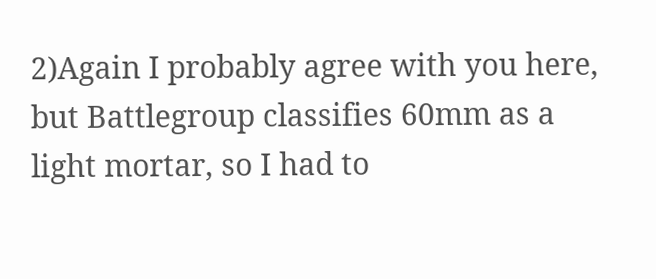2)Again I probably agree with you here, but Battlegroup classifies 60mm as a light mortar, so I had to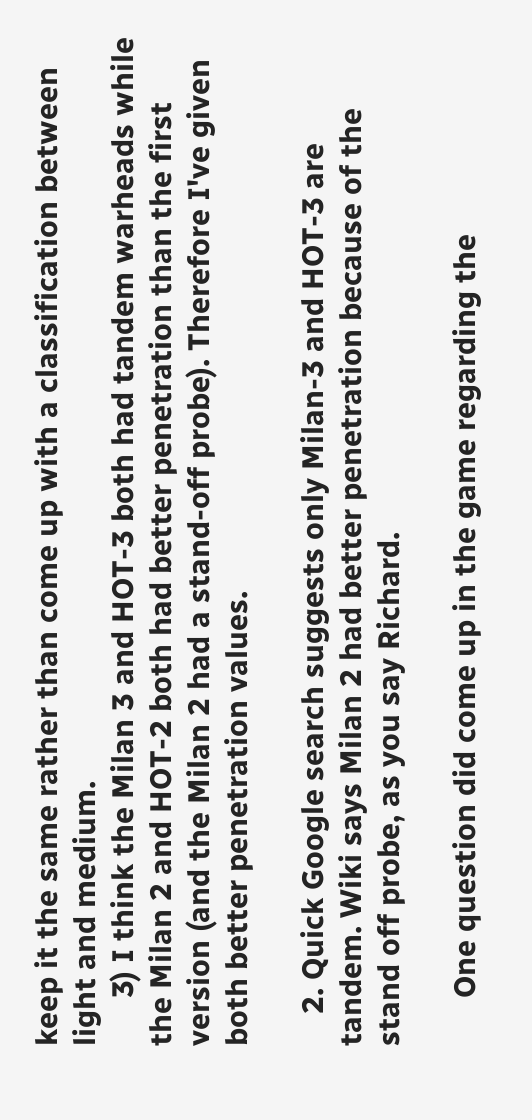keep it the same rather than come up with a classification between light and medium.
      3) I think the Milan 3 and HOT-3 both had tandem warheads while the Milan 2 and HOT-2 both had better penetration than the first version (and the Milan 2 had a stand-off probe). Therefore I've given both better penetration values.

    2. Quick Google search suggests only Milan-3 and HOT-3 are tandem. Wiki says Milan 2 had better penetration because of the stand off probe, as you say Richard.

      One question did come up in the game regarding the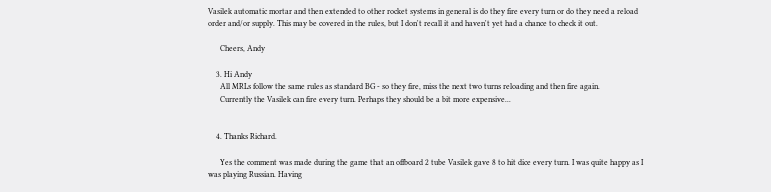Vasilek automatic mortar and then extended to other rocket systems in general is do they fire every turn or do they need a reload order and/or supply. This may be covered in the rules, but I don't recall it and haven't yet had a chance to check it out.

      Cheers, Andy

    3. Hi Andy
      All MRLs follow the same rules as standard BG - so they fire, miss the next two turns reloading and then fire again.
      Currently the Vasilek can fire every turn. Perhaps they should be a bit more expensive...


    4. Thanks Richard.

      Yes the comment was made during the game that an offboard 2 tube Vasilek gave 8 to hit dice every turn. I was quite happy as I was playing Russian. Having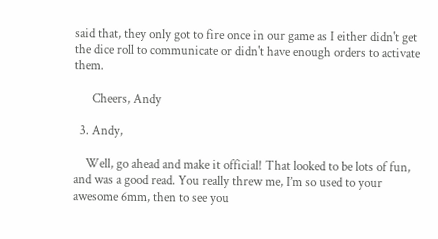said that, they only got to fire once in our game as I either didn't get the dice roll to communicate or didn't have enough orders to activate them.

      Cheers, Andy

  3. Andy,

    Well, go ahead and make it official! That looked to be lots of fun, and was a good read. You really threw me, I’m so used to your awesome 6mm, then to see you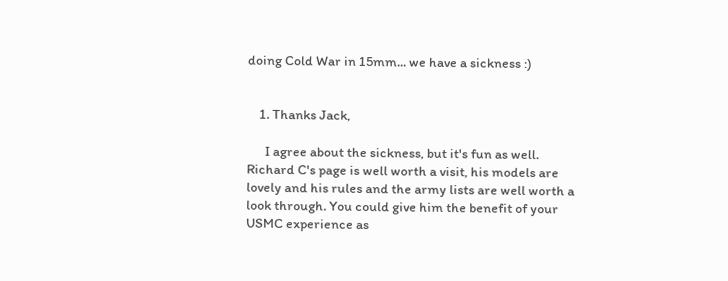doing Cold War in 15mm... we have a sickness :)


    1. Thanks Jack,

      I agree about the sickness, but it's fun as well. Richard C's page is well worth a visit, his models are lovely and his rules and the army lists are well worth a look through. You could give him the benefit of your USMC experience as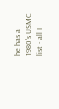he has a 1980's USMC list - all I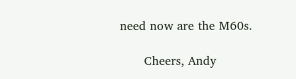need now are the M60s.

      Cheers, Andy